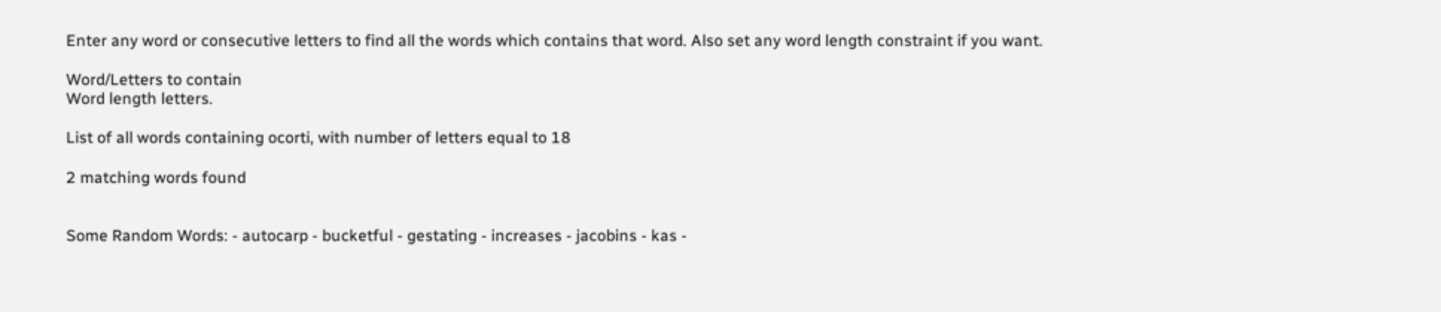Enter any word or consecutive letters to find all the words which contains that word. Also set any word length constraint if you want.

Word/Letters to contain
Word length letters.

List of all words containing ocorti, with number of letters equal to 18

2 matching words found


Some Random Words: - autocarp - bucketful - gestating - increases - jacobins - kas -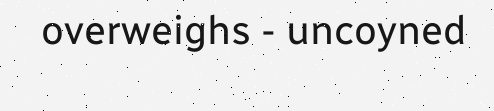overweighs - uncoyned